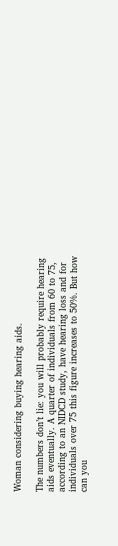Woman considering buying hearing aids.

The numbers don’t lie: you will probably require hearing aids eventually. A quarter of individuals from 60 to 75, according to an NIDCD study, have hearing loss and for individuals over 75 this figure increases to 50%. But how can you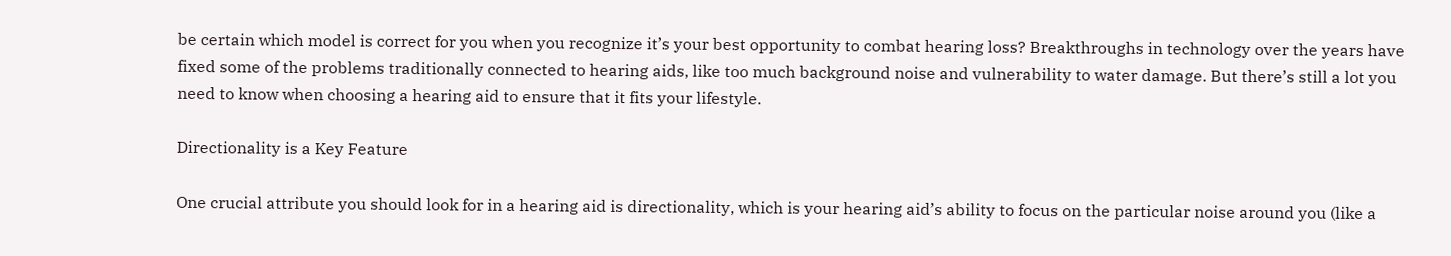be certain which model is correct for you when you recognize it’s your best opportunity to combat hearing loss? Breakthroughs in technology over the years have fixed some of the problems traditionally connected to hearing aids, like too much background noise and vulnerability to water damage. But there’s still a lot you need to know when choosing a hearing aid to ensure that it fits your lifestyle.

Directionality is a Key Feature

One crucial attribute you should look for in a hearing aid is directionality, which is your hearing aid’s ability to focus on the particular noise around you (like a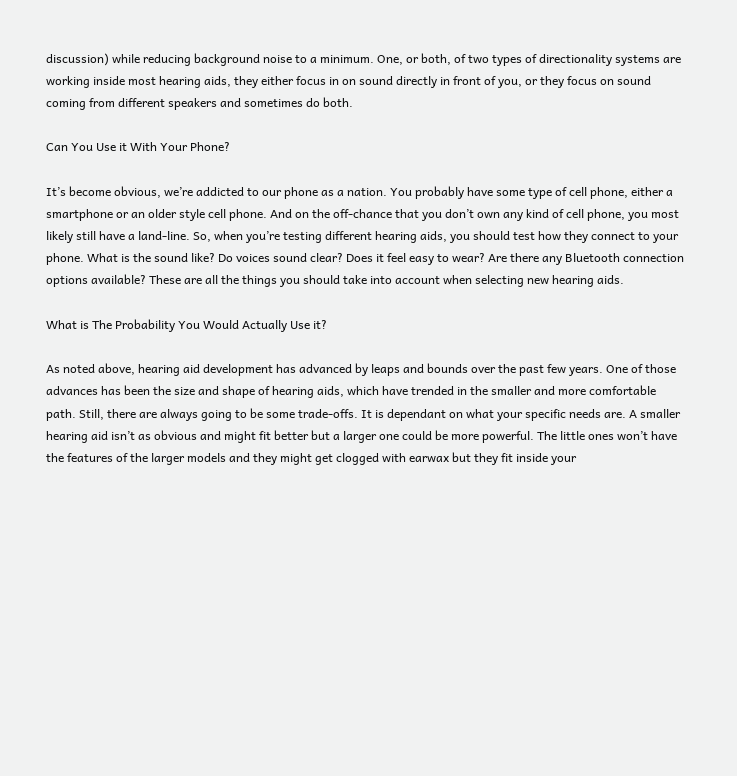discussion) while reducing background noise to a minimum. One, or both, of two types of directionality systems are working inside most hearing aids, they either focus in on sound directly in front of you, or they focus on sound coming from different speakers and sometimes do both.

Can You Use it With Your Phone?

It’s become obvious, we’re addicted to our phone as a nation. You probably have some type of cell phone, either a smartphone or an older style cell phone. And on the off-chance that you don’t own any kind of cell phone, you most likely still have a land-line. So, when you’re testing different hearing aids, you should test how they connect to your phone. What is the sound like? Do voices sound clear? Does it feel easy to wear? Are there any Bluetooth connection options available? These are all the things you should take into account when selecting new hearing aids.

What is The Probability You Would Actually Use it?

As noted above, hearing aid development has advanced by leaps and bounds over the past few years. One of those advances has been the size and shape of hearing aids, which have trended in the smaller and more comfortable path. Still, there are always going to be some trade-offs. It is dependant on what your specific needs are. A smaller hearing aid isn’t as obvious and might fit better but a larger one could be more powerful. The little ones won’t have the features of the larger models and they might get clogged with earwax but they fit inside your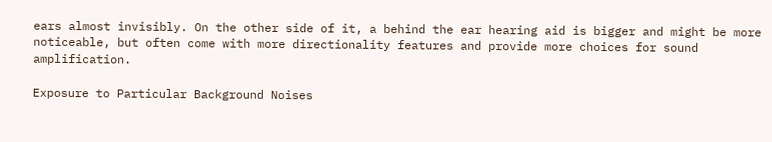ears almost invisibly. On the other side of it, a behind the ear hearing aid is bigger and might be more noticeable, but often come with more directionality features and provide more choices for sound amplification.

Exposure to Particular Background Noises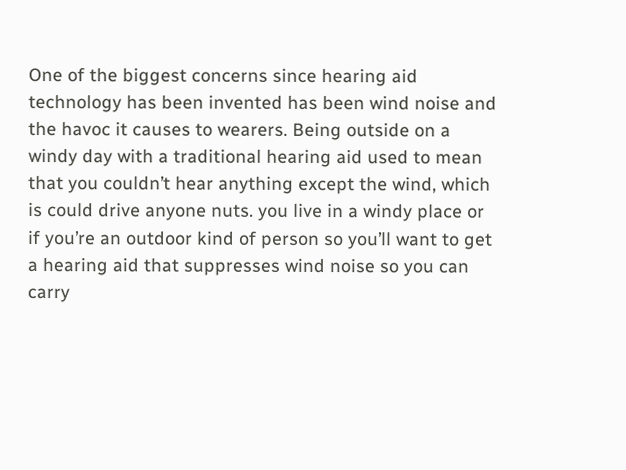One of the biggest concerns since hearing aid technology has been invented has been wind noise and the havoc it causes to wearers. Being outside on a windy day with a traditional hearing aid used to mean that you couldn’t hear anything except the wind, which is could drive anyone nuts. you live in a windy place or if you’re an outdoor kind of person so you’ll want to get a hearing aid that suppresses wind noise so you can carry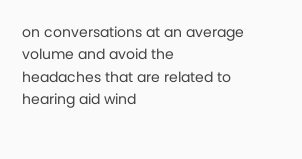on conversations at an average volume and avoid the headaches that are related to hearing aid wind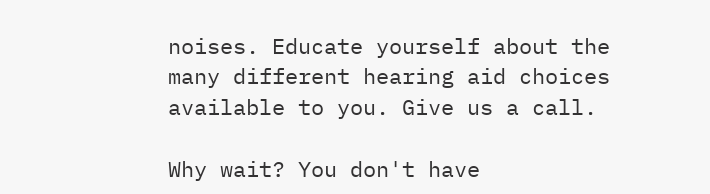noises. Educate yourself about the many different hearing aid choices available to you. Give us a call.

Why wait? You don't have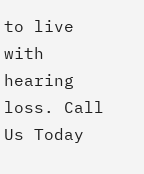to live with hearing loss. Call Us Today